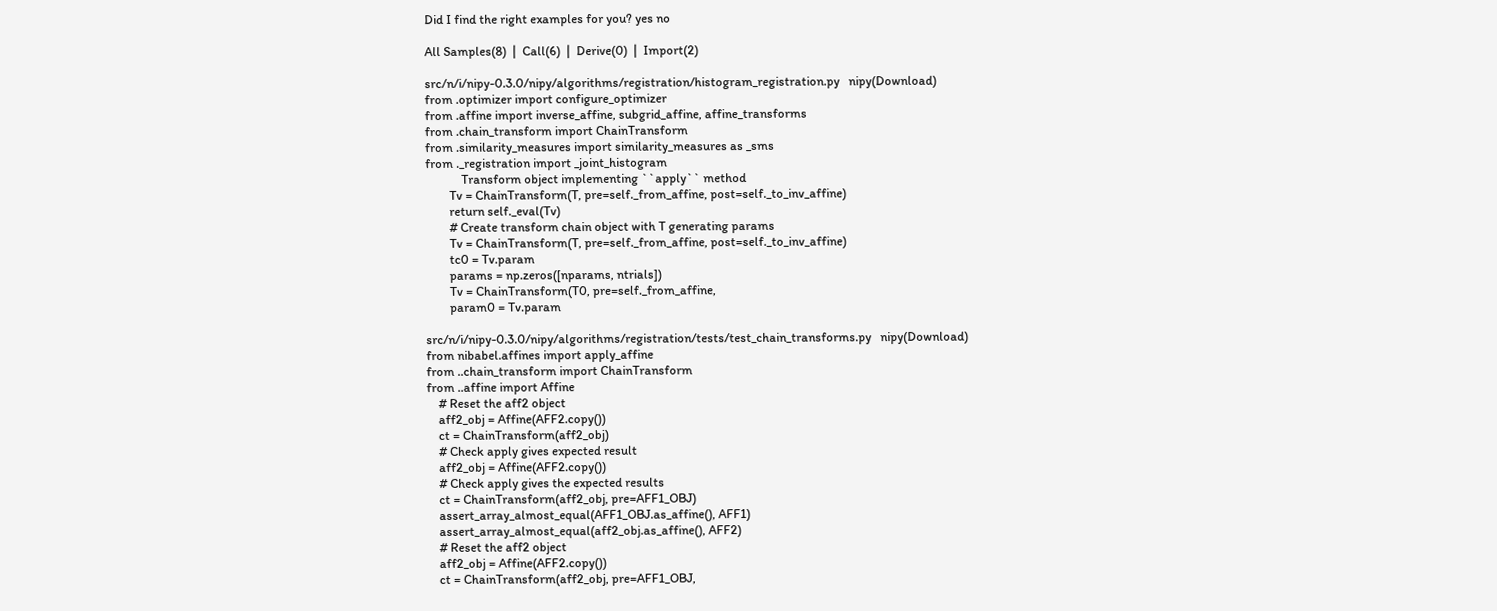Did I find the right examples for you? yes no

All Samples(8)  |  Call(6)  |  Derive(0)  |  Import(2)

src/n/i/nipy-0.3.0/nipy/algorithms/registration/histogram_registration.py   nipy(Download)
from .optimizer import configure_optimizer
from .affine import inverse_affine, subgrid_affine, affine_transforms
from .chain_transform import ChainTransform
from .similarity_measures import similarity_measures as _sms
from ._registration import _joint_histogram
            Transform object implementing ``apply`` method
        Tv = ChainTransform(T, pre=self._from_affine, post=self._to_inv_affine)
        return self._eval(Tv)
        # Create transform chain object with T generating params
        Tv = ChainTransform(T, pre=self._from_affine, post=self._to_inv_affine)
        tc0 = Tv.param
        params = np.zeros([nparams, ntrials])
        Tv = ChainTransform(T0, pre=self._from_affine,
        param0 = Tv.param

src/n/i/nipy-0.3.0/nipy/algorithms/registration/tests/test_chain_transforms.py   nipy(Download)
from nibabel.affines import apply_affine
from ..chain_transform import ChainTransform
from ..affine import Affine
    # Reset the aff2 object
    aff2_obj = Affine(AFF2.copy())
    ct = ChainTransform(aff2_obj)
    # Check apply gives expected result
    aff2_obj = Affine(AFF2.copy())
    # Check apply gives the expected results
    ct = ChainTransform(aff2_obj, pre=AFF1_OBJ)
    assert_array_almost_equal(AFF1_OBJ.as_affine(), AFF1)
    assert_array_almost_equal(aff2_obj.as_affine(), AFF2)
    # Reset the aff2 object
    aff2_obj = Affine(AFF2.copy())
    ct = ChainTransform(aff2_obj, pre=AFF1_OBJ,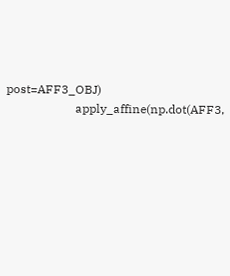post=AFF3_OBJ)
                       apply_affine(np.dot(AFF3,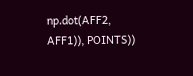np.dot(AFF2, AFF1)), POINTS))